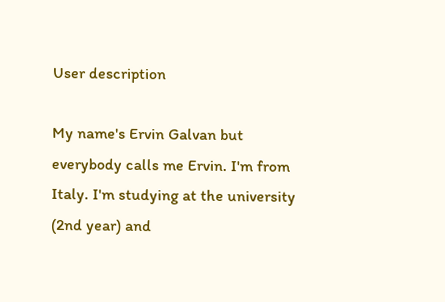User description

My name's Ervin Galvan but everybody calls me Ervin. I'm from Italy. I'm studying at the university (2nd year) and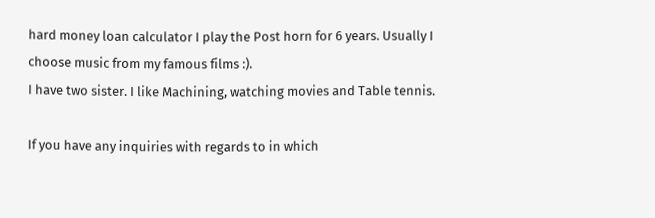hard money loan calculator I play the Post horn for 6 years. Usually I choose music from my famous films :).
I have two sister. I like Machining, watching movies and Table tennis.

If you have any inquiries with regards to in which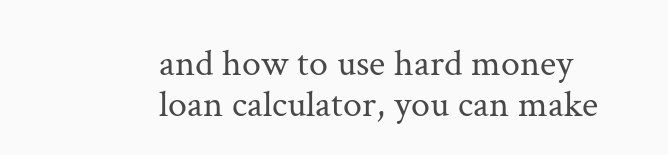and how to use hard money loan calculator, you can make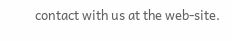contact with us at the web-site.